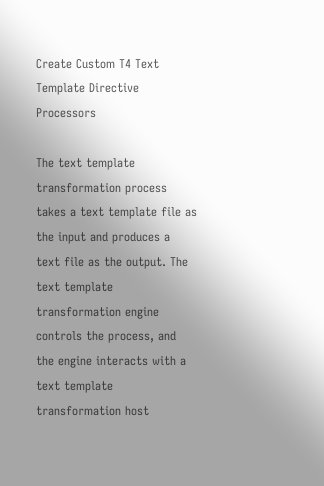Create Custom T4 Text Template Directive Processors

The text template transformation process takes a text template file as the input and produces a text file as the output. The text template transformation engine controls the process, and the engine interacts with a text template transformation host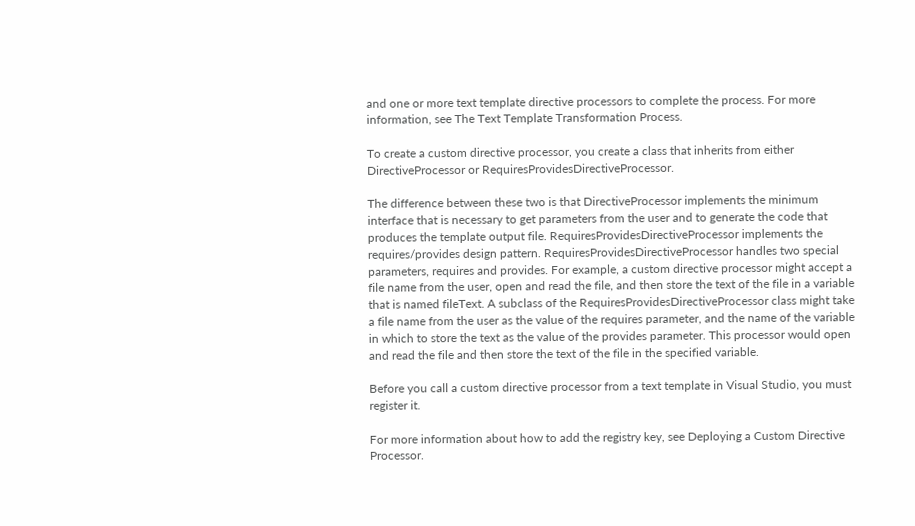and one or more text template directive processors to complete the process. For more information, see The Text Template Transformation Process.

To create a custom directive processor, you create a class that inherits from either DirectiveProcessor or RequiresProvidesDirectiveProcessor.

The difference between these two is that DirectiveProcessor implements the minimum interface that is necessary to get parameters from the user and to generate the code that produces the template output file. RequiresProvidesDirectiveProcessor implements the requires/provides design pattern. RequiresProvidesDirectiveProcessor handles two special parameters, requires and provides. For example, a custom directive processor might accept a file name from the user, open and read the file, and then store the text of the file in a variable that is named fileText. A subclass of the RequiresProvidesDirectiveProcessor class might take a file name from the user as the value of the requires parameter, and the name of the variable in which to store the text as the value of the provides parameter. This processor would open and read the file and then store the text of the file in the specified variable.

Before you call a custom directive processor from a text template in Visual Studio, you must register it.

For more information about how to add the registry key, see Deploying a Custom Directive Processor.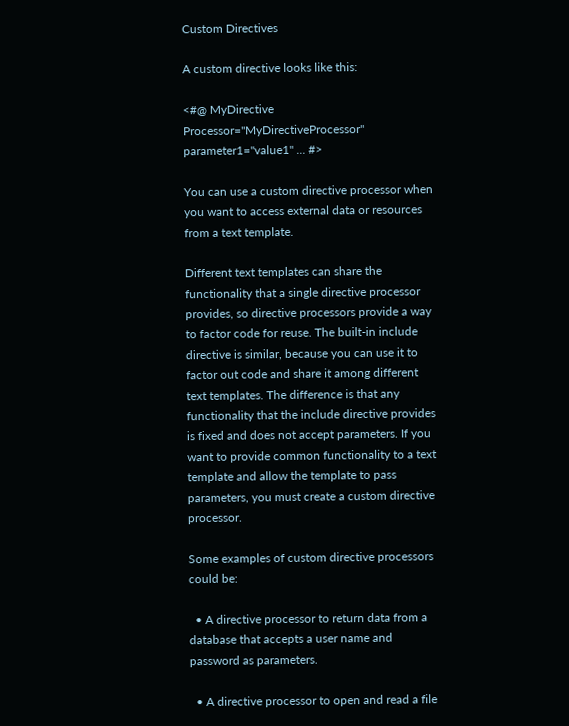Custom Directives

A custom directive looks like this:

<#@ MyDirective Processor="MyDirectiveProcessor" parameter1="value1" ... #>

You can use a custom directive processor when you want to access external data or resources from a text template.

Different text templates can share the functionality that a single directive processor provides, so directive processors provide a way to factor code for reuse. The built-in include directive is similar, because you can use it to factor out code and share it among different text templates. The difference is that any functionality that the include directive provides is fixed and does not accept parameters. If you want to provide common functionality to a text template and allow the template to pass parameters, you must create a custom directive processor.

Some examples of custom directive processors could be:

  • A directive processor to return data from a database that accepts a user name and password as parameters.

  • A directive processor to open and read a file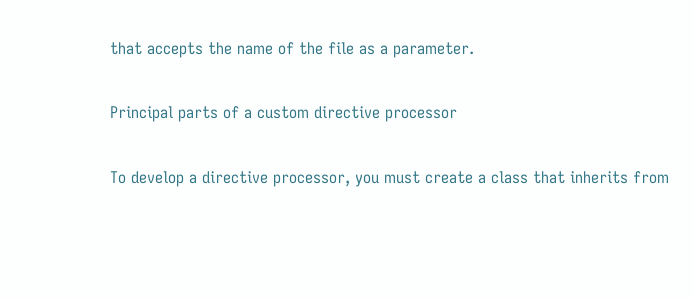that accepts the name of the file as a parameter.

Principal parts of a custom directive processor

To develop a directive processor, you must create a class that inherits from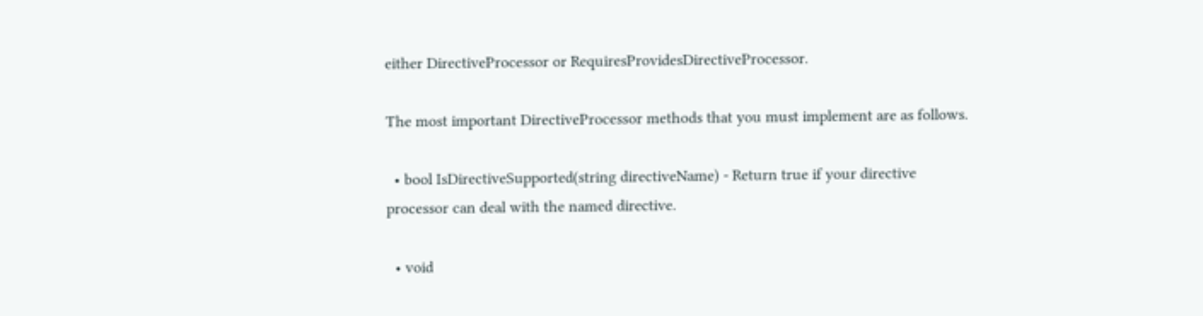either DirectiveProcessor or RequiresProvidesDirectiveProcessor.

The most important DirectiveProcessor methods that you must implement are as follows.

  • bool IsDirectiveSupported(string directiveName) - Return true if your directive processor can deal with the named directive.

  • void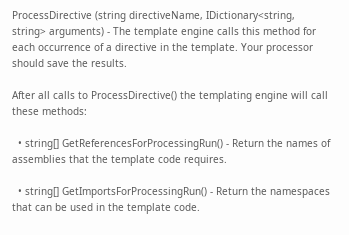ProcessDirective (string directiveName, IDictionary<string, string> arguments) - The template engine calls this method for each occurrence of a directive in the template. Your processor should save the results.

After all calls to ProcessDirective() the templating engine will call these methods:

  • string[] GetReferencesForProcessingRun() - Return the names of assemblies that the template code requires.

  • string[] GetImportsForProcessingRun() - Return the namespaces that can be used in the template code.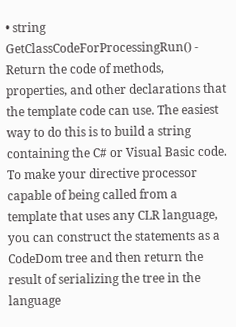• string GetClassCodeForProcessingRun() - Return the code of methods, properties, and other declarations that the template code can use. The easiest way to do this is to build a string containing the C# or Visual Basic code. To make your directive processor capable of being called from a template that uses any CLR language, you can construct the statements as a CodeDom tree and then return the result of serializing the tree in the language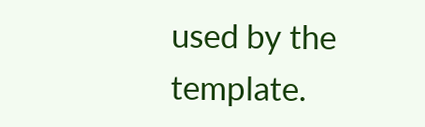used by the template.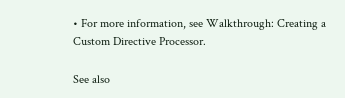• For more information, see Walkthrough: Creating a Custom Directive Processor.

See also